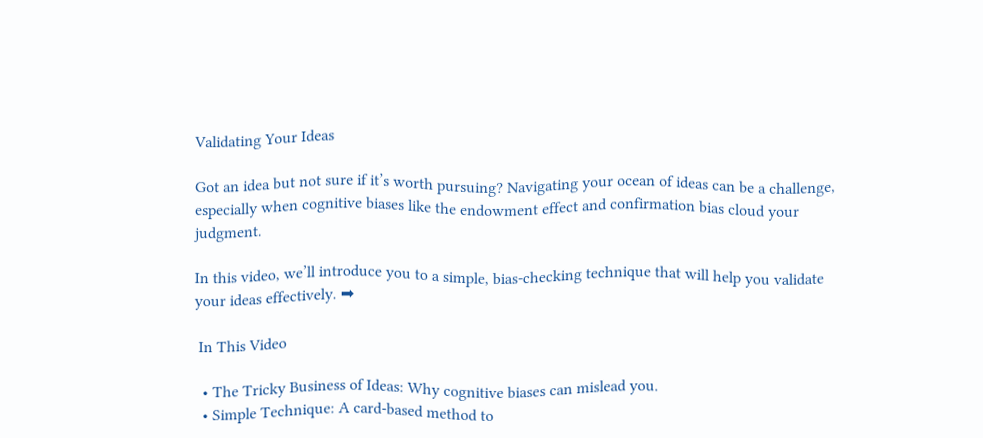Validating Your Ideas

Got an idea but not sure if it’s worth pursuing? Navigating your ocean of ideas can be a challenge, especially when cognitive biases like the endowment effect and confirmation bias cloud your judgment.

In this video, we’ll introduce you to a simple, bias-checking technique that will help you validate your ideas effectively. ➡

 In This Video

  • The Tricky Business of Ideas: Why cognitive biases can mislead you.
  • Simple Technique: A card-based method to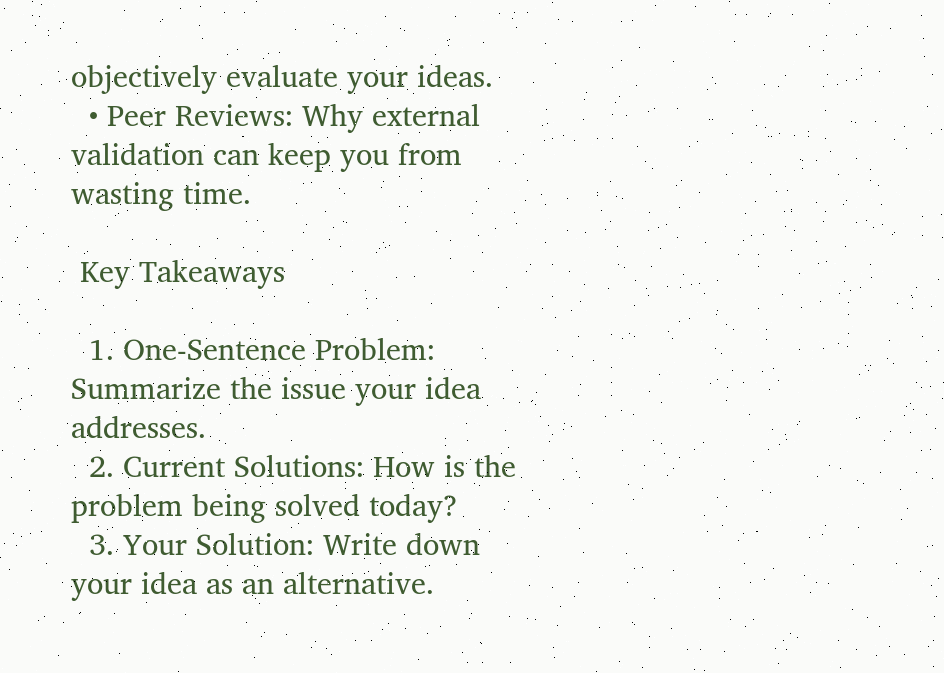objectively evaluate your ideas.
  • Peer Reviews: Why external validation can keep you from wasting time.

 Key Takeaways

  1. One-Sentence Problem: Summarize the issue your idea addresses.
  2. Current Solutions: How is the problem being solved today?
  3. Your Solution: Write down your idea as an alternative.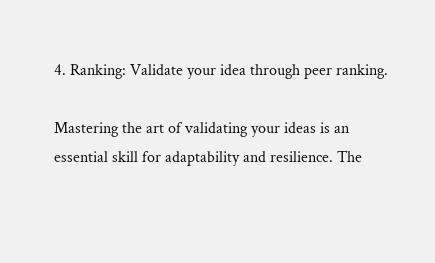4. Ranking: Validate your idea through peer ranking.

Mastering the art of validating your ideas is an essential skill for adaptability and resilience. The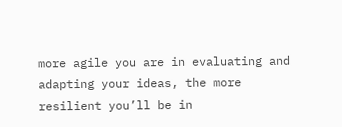more agile you are in evaluating and adapting your ideas, the more resilient you’ll be in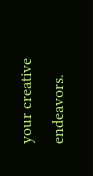your creative endeavors.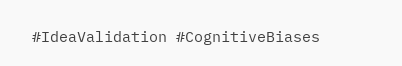#IdeaValidation #CognitiveBiases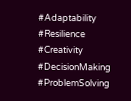#Adaptability #Resilience #Creativity #DecisionMaking #ProblemSolving